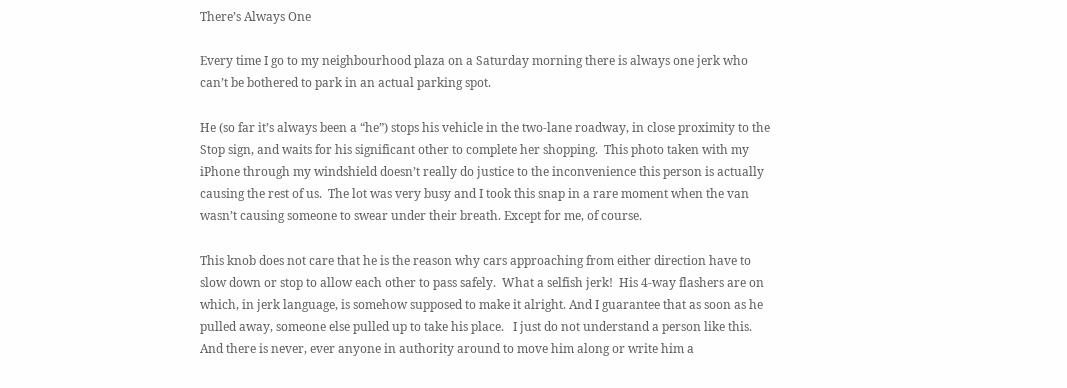There’s Always One

Every time I go to my neighbourhood plaza on a Saturday morning there is always one jerk who can’t be bothered to park in an actual parking spot.

He (so far it’s always been a “he”) stops his vehicle in the two-lane roadway, in close proximity to the Stop sign, and waits for his significant other to complete her shopping.  This photo taken with my iPhone through my windshield doesn’t really do justice to the inconvenience this person is actually causing the rest of us.  The lot was very busy and I took this snap in a rare moment when the van wasn’t causing someone to swear under their breath. Except for me, of course.

This knob does not care that he is the reason why cars approaching from either direction have to slow down or stop to allow each other to pass safely.  What a selfish jerk!  His 4-way flashers are on which, in jerk language, is somehow supposed to make it alright. And I guarantee that as soon as he pulled away, someone else pulled up to take his place.   I just do not understand a person like this.  And there is never, ever anyone in authority around to move him along or write him a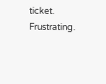ticket.  Frustrating.